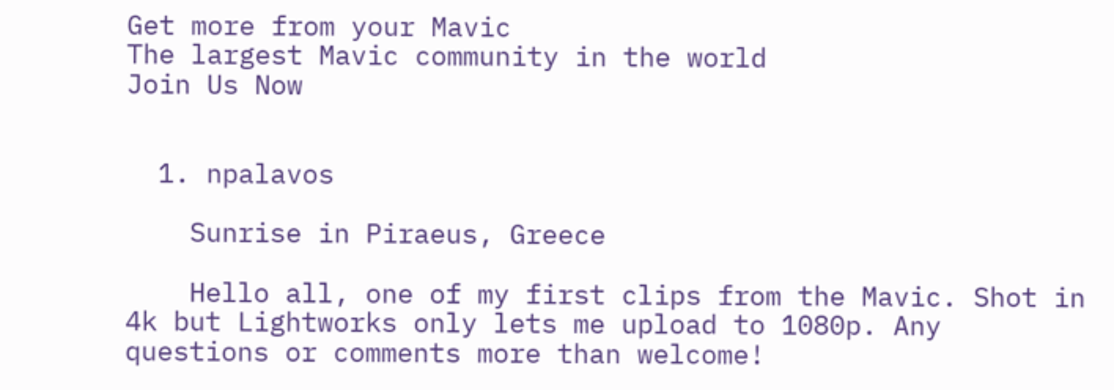Get more from your Mavic
The largest Mavic community in the world
Join Us Now


  1. npalavos

    Sunrise in Piraeus, Greece

    Hello all, one of my first clips from the Mavic. Shot in 4k but Lightworks only lets me upload to 1080p. Any questions or comments more than welcome!